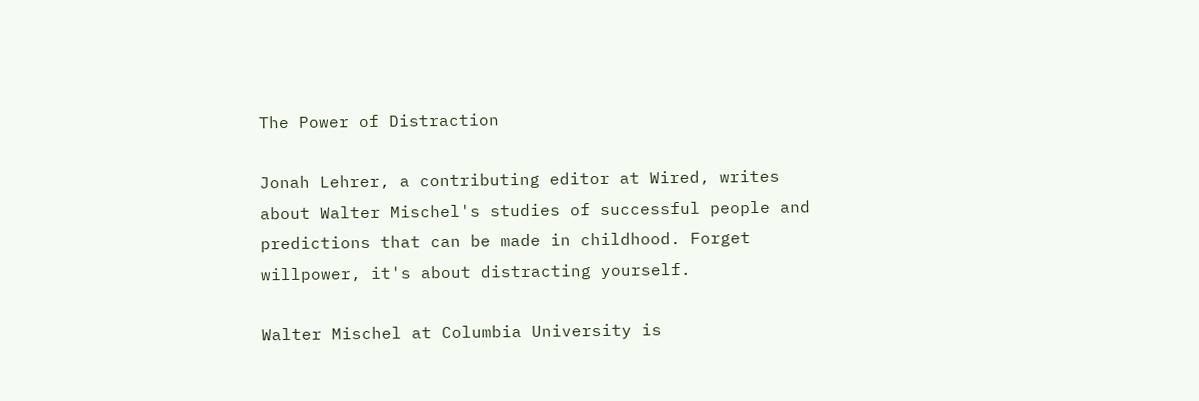The Power of Distraction

Jonah Lehrer, a contributing editor at Wired, writes about Walter Mischel's studies of successful people and predictions that can be made in childhood. Forget willpower, it's about distracting yourself.

Walter Mischel at Columbia University is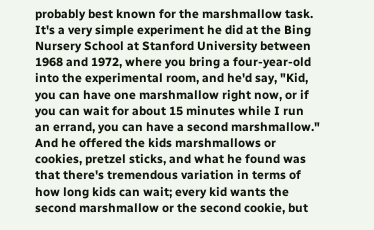probably best known for the marshmallow task. It's a very simple experiment he did at the Bing Nursery School at Stanford University between 1968 and 1972, where you bring a four-year-old into the experimental room, and he'd say, "Kid, you can have one marshmallow right now, or if you can wait for about 15 minutes while I run an errand, you can have a second marshmallow." And he offered the kids marshmallows or cookies, pretzel sticks, and what he found was that there's tremendous variation in terms of how long kids can wait; every kid wants the second marshmallow or the second cookie, but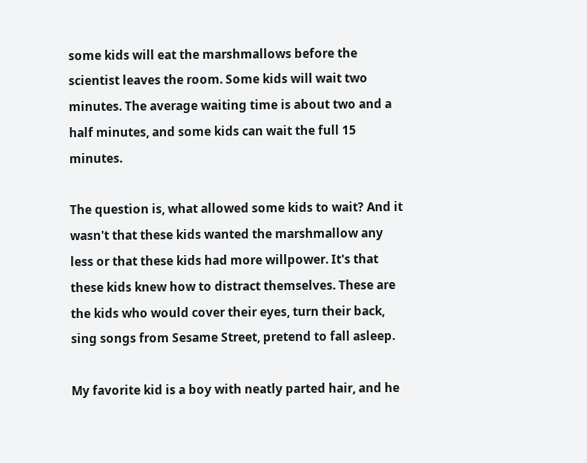some kids will eat the marshmallows before the scientist leaves the room. Some kids will wait two minutes. The average waiting time is about two and a half minutes, and some kids can wait the full 15 minutes.

The question is, what allowed some kids to wait? And it wasn't that these kids wanted the marshmallow any less or that these kids had more willpower. It's that these kids knew how to distract themselves. These are the kids who would cover their eyes, turn their back, sing songs from Sesame Street, pretend to fall asleep.

My favorite kid is a boy with neatly parted hair, and he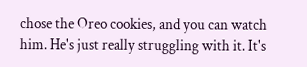chose the Oreo cookies, and you can watch him. He's just really struggling with it. It's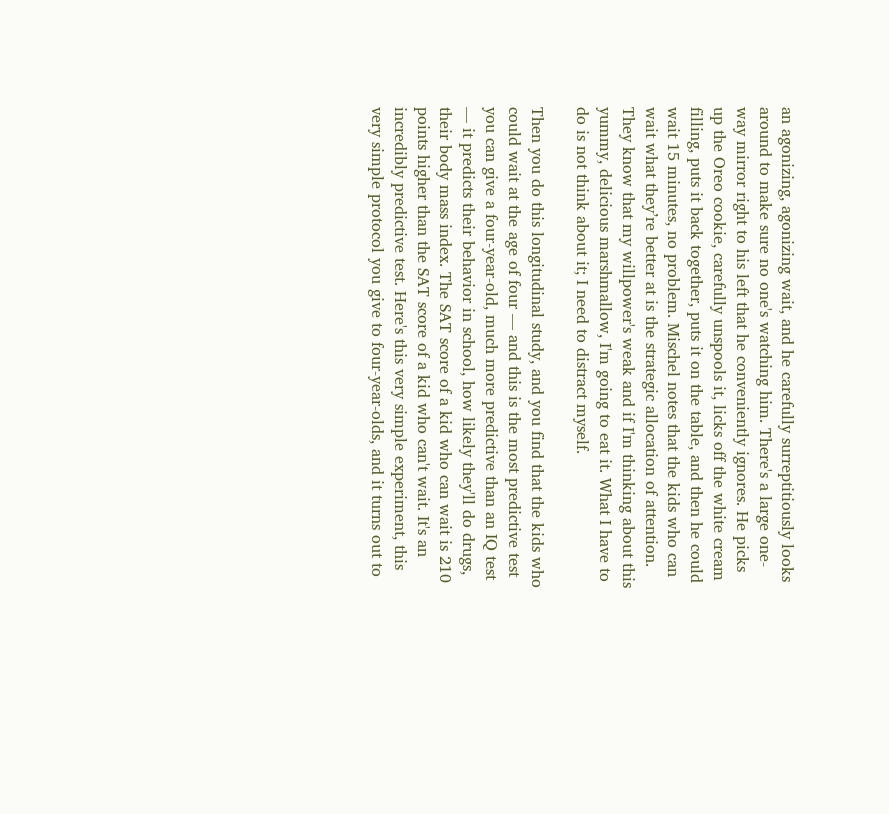an agonizing, agonizing wait, and he carefully surreptitiously looks around to make sure no one's watching him. There's a large one-way mirror right to his left that he conveniently ignores. He picks up the Oreo cookie, carefully unspools it, licks off the white cream filling, puts it back together, puts it on the table, and then he could wait 15 minutes, no problem. Mischel notes that the kids who can wait what they’re better at is the strategic allocation of attention. They know that my willpower's weak and if I'm thinking about this yummy, delicious marshmallow, I'm going to eat it. What I have to do is not think about it; I need to distract myself.

Then you do this longitudinal study, and you find that the kids who could wait at the age of four — and this is the most predictive test you can give a four-year-old, much more predictive than an IQ test — it predicts their behavior in school, how likely they'll do drugs, their body mass index. The SAT score of a kid who can wait is 210 points higher than the SAT score of a kid who can't wait. It's an incredibly predictive test. Here's this very simple experiment, this very simple protocol you give to four-year-olds, and it turns out to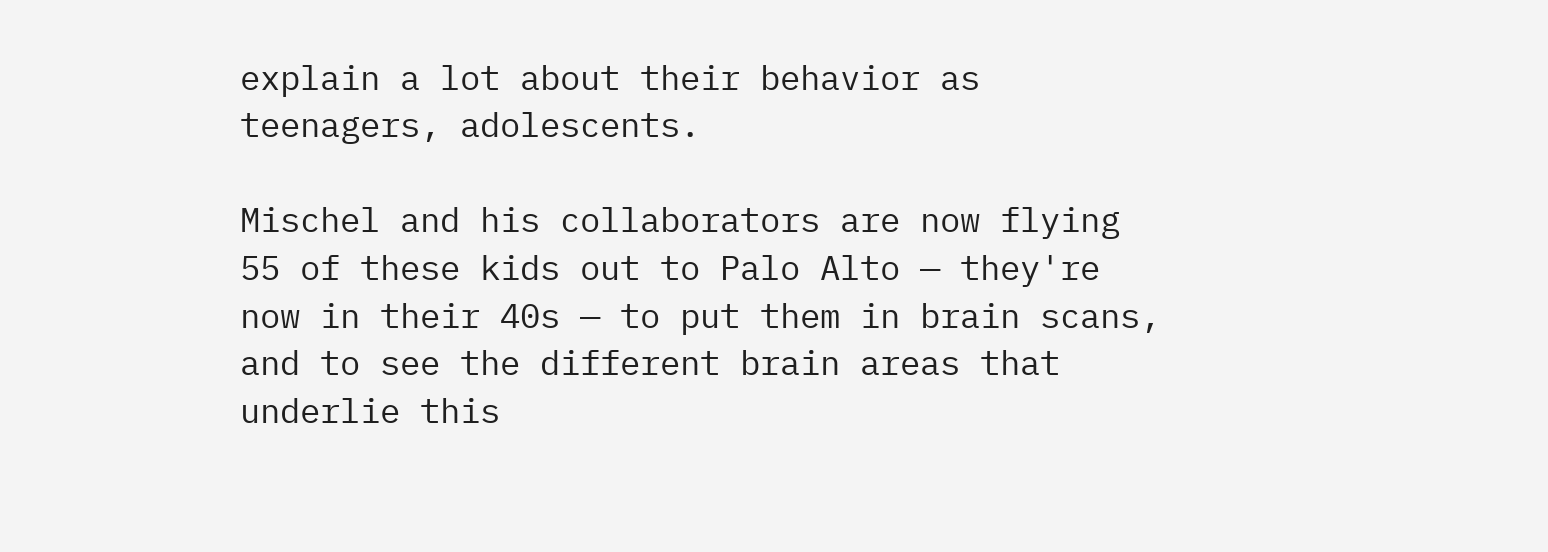explain a lot about their behavior as teenagers, adolescents.

Mischel and his collaborators are now flying 55 of these kids out to Palo Alto — they're now in their 40s — to put them in brain scans, and to see the different brain areas that underlie this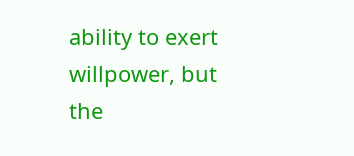ability to exert willpower, but the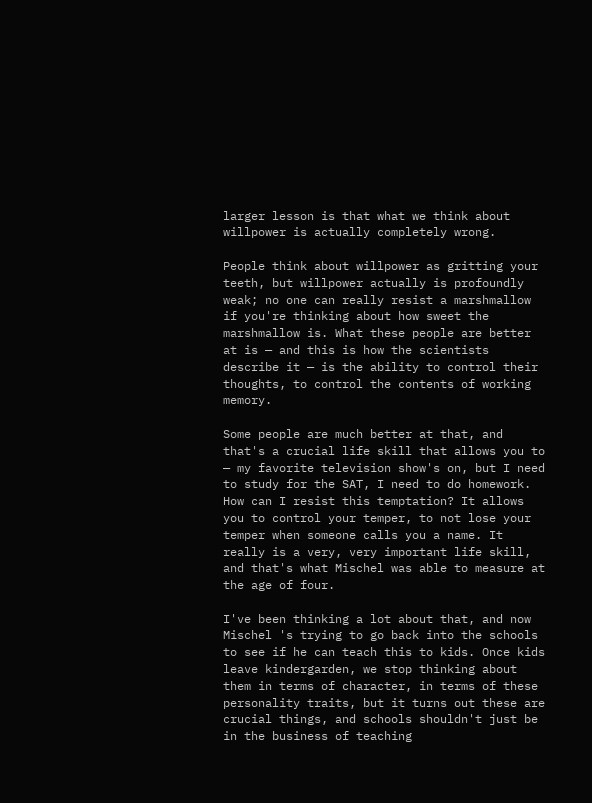larger lesson is that what we think about willpower is actually completely wrong.

People think about willpower as gritting your teeth, but willpower actually is profoundly weak; no one can really resist a marshmallow if you're thinking about how sweet the marshmallow is. What these people are better at is — and this is how the scientists describe it — is the ability to control their thoughts, to control the contents of working memory.

Some people are much better at that, and that's a crucial life skill that allows you to — my favorite television show's on, but I need to study for the SAT, I need to do homework. How can I resist this temptation? It allows you to control your temper, to not lose your temper when someone calls you a name. It really is a very, very important life skill, and that's what Mischel was able to measure at the age of four.

I've been thinking a lot about that, and now Mischel 's trying to go back into the schools to see if he can teach this to kids. Once kids leave kindergarden, we stop thinking about them in terms of character, in terms of these personality traits, but it turns out these are crucial things, and schools shouldn't just be in the business of teaching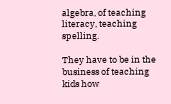algebra, of teaching literacy, teaching spelling.

They have to be in the business of teaching kids how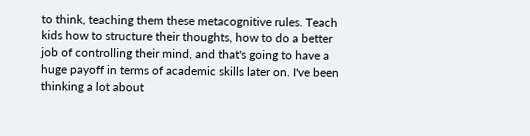to think, teaching them these metacognitive rules. Teach kids how to structure their thoughts, how to do a better job of controlling their mind, and that's going to have a huge payoff in terms of academic skills later on. I've been thinking a lot about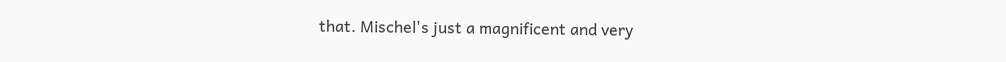that. Mischel's just a magnificent and very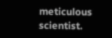meticulous scientist.